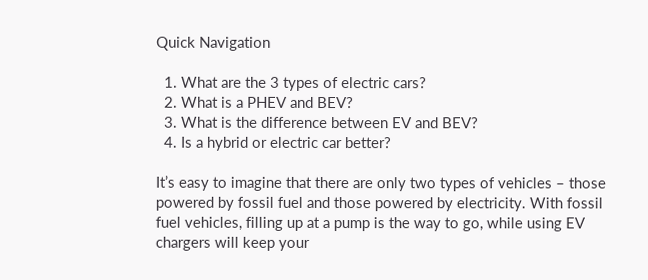Quick Navigation

  1. What are the 3 types of electric cars?
  2. What is a PHEV and BEV?
  3. What is the difference between EV and BEV?
  4. Is a hybrid or electric car better?

It’s easy to imagine that there are only two types of vehicles – those powered by fossil fuel and those powered by electricity. With fossil fuel vehicles, filling up at a pump is the way to go, while using EV chargers will keep your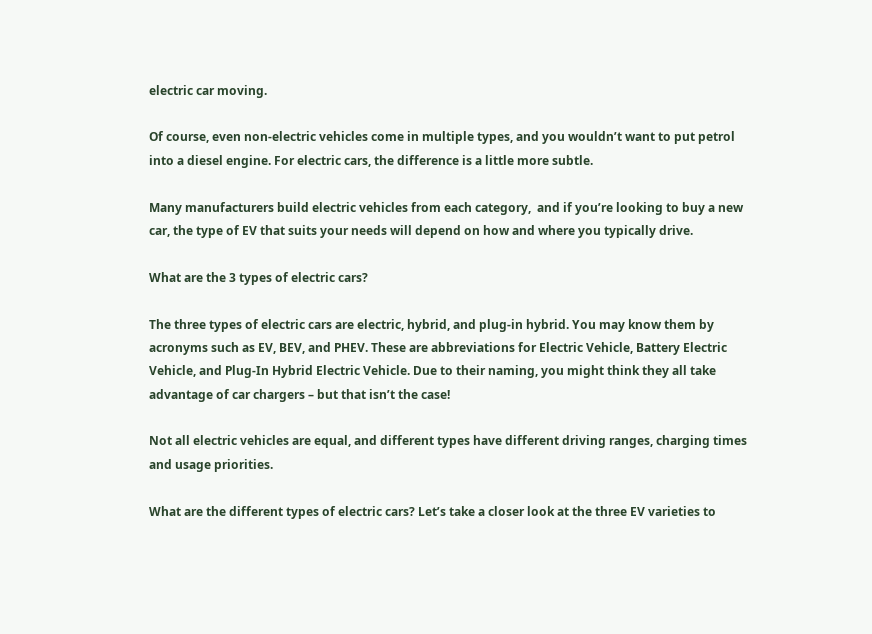electric car moving.

Of course, even non-electric vehicles come in multiple types, and you wouldn’t want to put petrol into a diesel engine. For electric cars, the difference is a little more subtle.

Many manufacturers build electric vehicles from each category,  and if you’re looking to buy a new car, the type of EV that suits your needs will depend on how and where you typically drive.

What are the 3 types of electric cars?

The three types of electric cars are electric, hybrid, and plug-in hybrid. You may know them by acronyms such as EV, BEV, and PHEV. These are abbreviations for Electric Vehicle, Battery Electric Vehicle, and Plug-In Hybrid Electric Vehicle. Due to their naming, you might think they all take advantage of car chargers – but that isn’t the case!

Not all electric vehicles are equal, and different types have different driving ranges, charging times and usage priorities.

What are the different types of electric cars? Let’s take a closer look at the three EV varieties to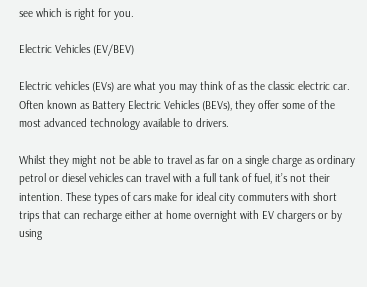see which is right for you.

Electric Vehicles (EV/BEV)

Electric vehicles (EVs) are what you may think of as the classic electric car. Often known as Battery Electric Vehicles (BEVs), they offer some of the most advanced technology available to drivers.

Whilst they might not be able to travel as far on a single charge as ordinary petrol or diesel vehicles can travel with a full tank of fuel, it’s not their intention. These types of cars make for ideal city commuters with short trips that can recharge either at home overnight with EV chargers or by using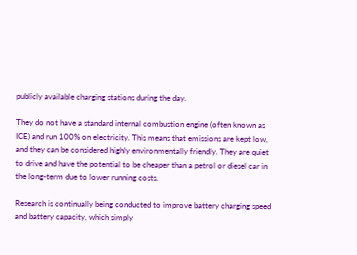publicly available charging stations during the day.

They do not have a standard internal combustion engine (often known as ICE) and run 100% on electricity. This means that emissions are kept low, and they can be considered highly environmentally friendly. They are quiet to drive and have the potential to be cheaper than a petrol or diesel car in the long-term due to lower running costs.

Research is continually being conducted to improve battery charging speed and battery capacity, which simply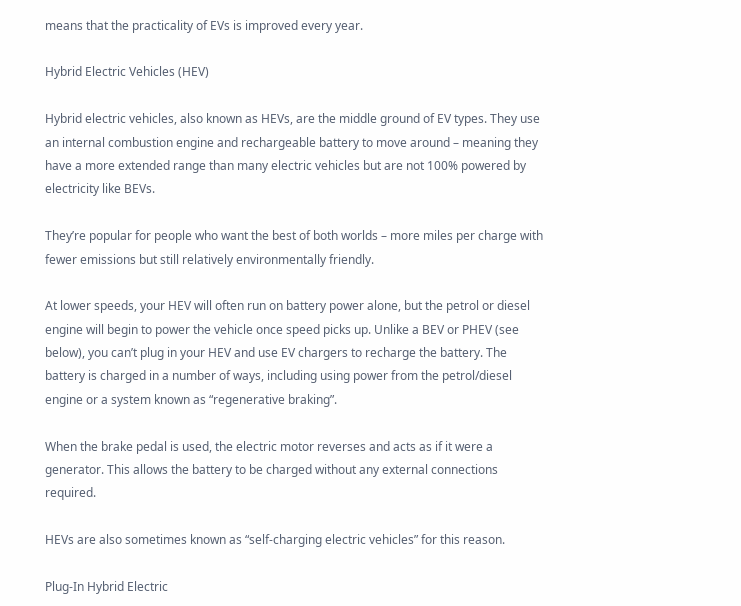means that the practicality of EVs is improved every year.

Hybrid Electric Vehicles (HEV)

Hybrid electric vehicles, also known as HEVs, are the middle ground of EV types. They use an internal combustion engine and rechargeable battery to move around – meaning they have a more extended range than many electric vehicles but are not 100% powered by electricity like BEVs.

They’re popular for people who want the best of both worlds – more miles per charge with fewer emissions but still relatively environmentally friendly.

At lower speeds, your HEV will often run on battery power alone, but the petrol or diesel engine will begin to power the vehicle once speed picks up. Unlike a BEV or PHEV (see below), you can’t plug in your HEV and use EV chargers to recharge the battery. The battery is charged in a number of ways, including using power from the petrol/diesel engine or a system known as “regenerative braking”.

When the brake pedal is used, the electric motor reverses and acts as if it were a generator. This allows the battery to be charged without any external connections required.

HEVs are also sometimes known as “self-charging electric vehicles” for this reason.

Plug-In Hybrid Electric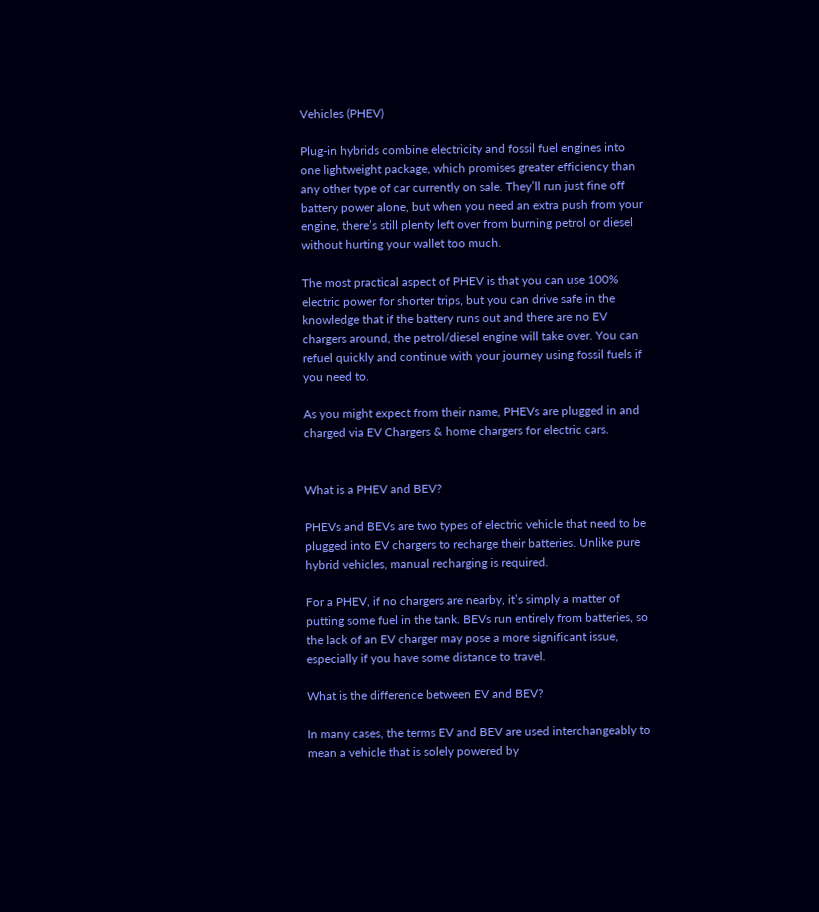Vehicles (PHEV)

Plug-in hybrids combine electricity and fossil fuel engines into one lightweight package, which promises greater efficiency than any other type of car currently on sale. They’ll run just fine off battery power alone, but when you need an extra push from your engine, there’s still plenty left over from burning petrol or diesel without hurting your wallet too much.

The most practical aspect of PHEV is that you can use 100% electric power for shorter trips, but you can drive safe in the knowledge that if the battery runs out and there are no EV chargers around, the petrol/diesel engine will take over. You can refuel quickly and continue with your journey using fossil fuels if you need to.

As you might expect from their name, PHEVs are plugged in and charged via EV Chargers & home chargers for electric cars.


What is a PHEV and BEV?

PHEVs and BEVs are two types of electric vehicle that need to be plugged into EV chargers to recharge their batteries. Unlike pure hybrid vehicles, manual recharging is required.

For a PHEV, if no chargers are nearby, it’s simply a matter of putting some fuel in the tank. BEVs run entirely from batteries, so the lack of an EV charger may pose a more significant issue, especially if you have some distance to travel.

What is the difference between EV and BEV?

In many cases, the terms EV and BEV are used interchangeably to mean a vehicle that is solely powered by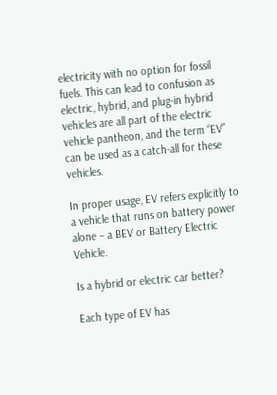electricity with no option for fossil fuels. This can lead to confusion as electric, hybrid, and plug-in hybrid vehicles are all part of the electric vehicle pantheon, and the term “EV” can be used as a catch-all for these vehicles.

In proper usage, EV refers explicitly to a vehicle that runs on battery power alone – a BEV or Battery Electric Vehicle.

Is a hybrid or electric car better?

Each type of EV has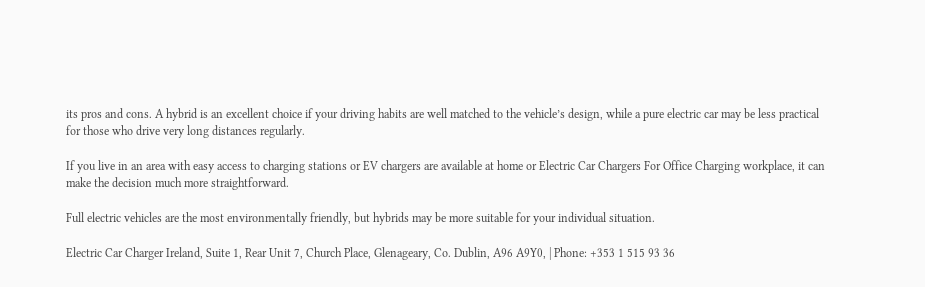its pros and cons. A hybrid is an excellent choice if your driving habits are well matched to the vehicle’s design, while a pure electric car may be less practical for those who drive very long distances regularly.

If you live in an area with easy access to charging stations or EV chargers are available at home or Electric Car Chargers For Office Charging workplace, it can make the decision much more straightforward.

Full electric vehicles are the most environmentally friendly, but hybrids may be more suitable for your individual situation.

Electric Car Charger Ireland, Suite 1, Rear Unit 7, Church Place, Glenageary, Co. Dublin, A96 A9Y0, | Phone: +353 1 515 93 36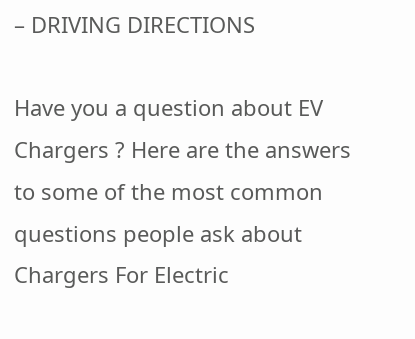– DRIVING DIRECTIONS

Have you a question about EV Chargers ? Here are the answers to some of the most common questions people ask about Chargers For Electric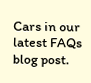Cars in our latest FAQs blog post.